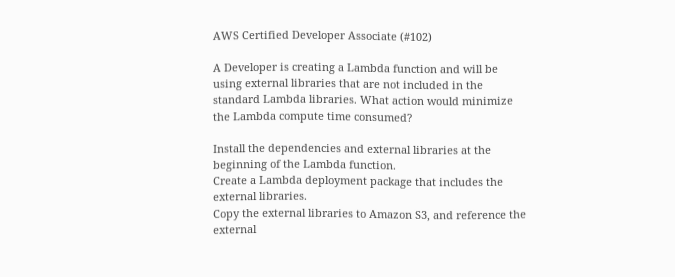AWS Certified Developer Associate (#102)

A Developer is creating a Lambda function and will be using external libraries that are not included in the standard Lambda libraries. What action would minimize the Lambda compute time consumed?

Install the dependencies and external libraries at the beginning of the Lambda function.
Create a Lambda deployment package that includes the external libraries.
Copy the external libraries to Amazon S3, and reference the external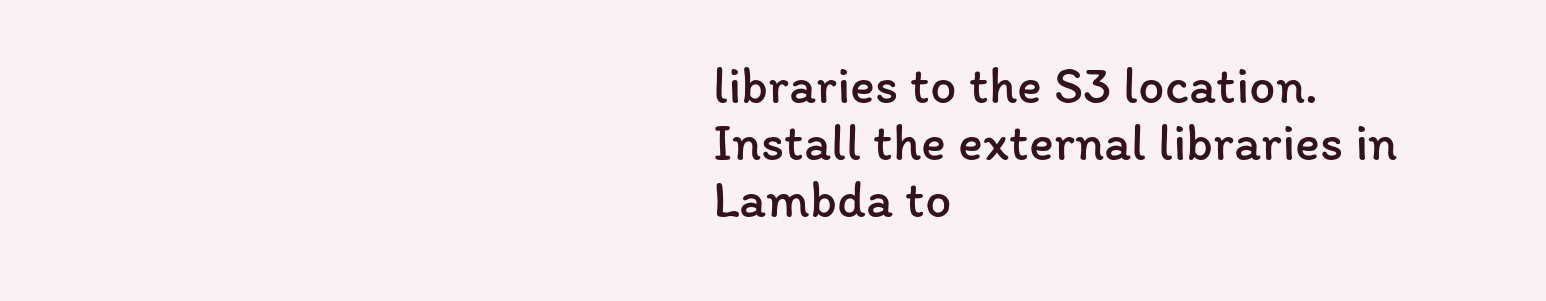libraries to the S3 location.
Install the external libraries in Lambda to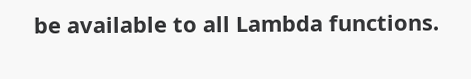be available to all Lambda functions.